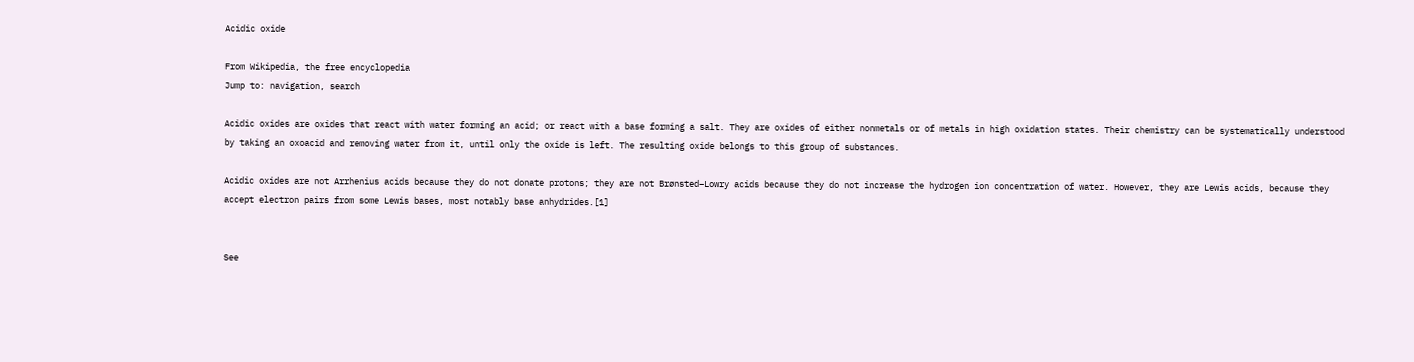Acidic oxide

From Wikipedia, the free encyclopedia
Jump to: navigation, search

Acidic oxides are oxides that react with water forming an acid; or react with a base forming a salt. They are oxides of either nonmetals or of metals in high oxidation states. Their chemistry can be systematically understood by taking an oxoacid and removing water from it, until only the oxide is left. The resulting oxide belongs to this group of substances.

Acidic oxides are not Arrhenius acids because they do not donate protons; they are not Brønsted–Lowry acids because they do not increase the hydrogen ion concentration of water. However, they are Lewis acids, because they accept electron pairs from some Lewis bases, most notably base anhydrides.[1]


See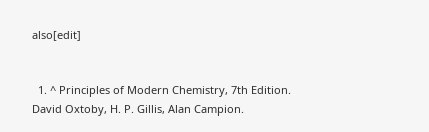also[edit]


  1. ^ Principles of Modern Chemistry, 7th Edition. David Oxtoby, H. P. Gillis, Alan Campion.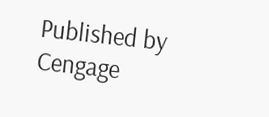Published by Cengage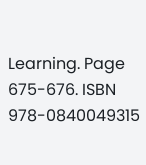Learning. Page 675-676. ISBN 978-0840049315